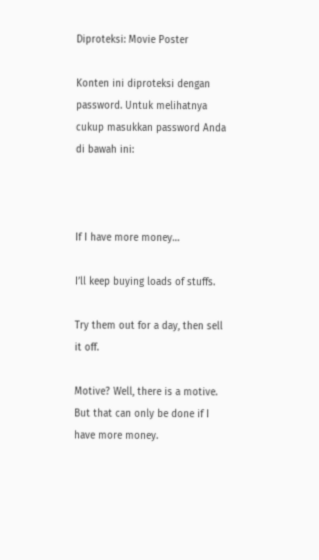Diproteksi: Movie Poster

Konten ini diproteksi dengan password. Untuk melihatnya cukup masukkan password Anda di bawah ini:



If I have more money…

I’ll keep buying loads of stuffs.

Try them out for a day, then sell it off.

Motive? Well, there is a motive. But that can only be done if I have more money.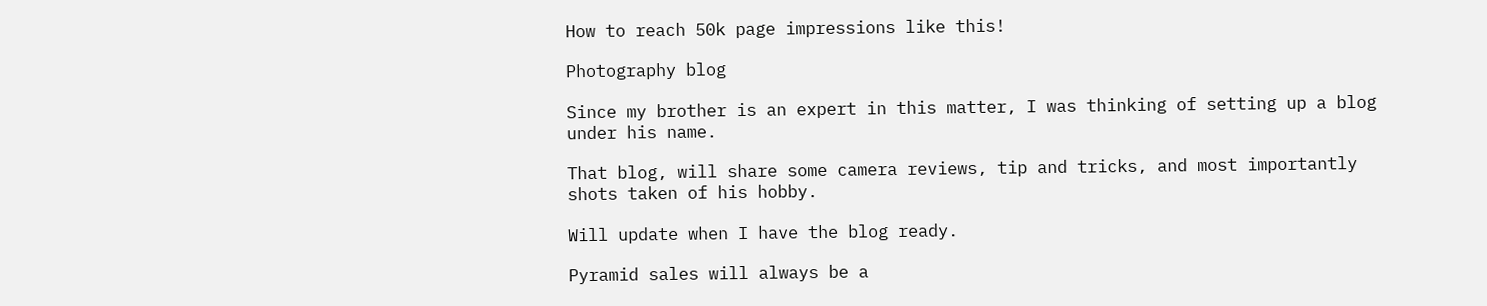How to reach 50k page impressions like this!

Photography blog

Since my brother is an expert in this matter, I was thinking of setting up a blog under his name.

That blog, will share some camera reviews, tip and tricks, and most importantly shots taken of his hobby.

Will update when I have the blog ready.

Pyramid sales will always be a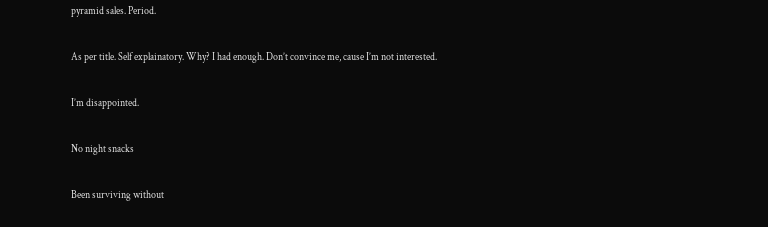pyramid sales. Period.

As per title. Self explainatory. Why? I had enough. Don’t convince me, cause I’m not interested.

I’m disappointed.

No night snacks

Been surviving without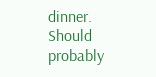dinner. Should probably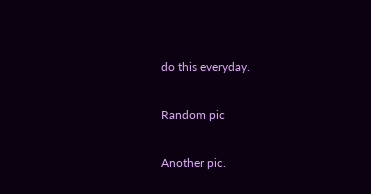do this everyday.

Random pic

Another pic.